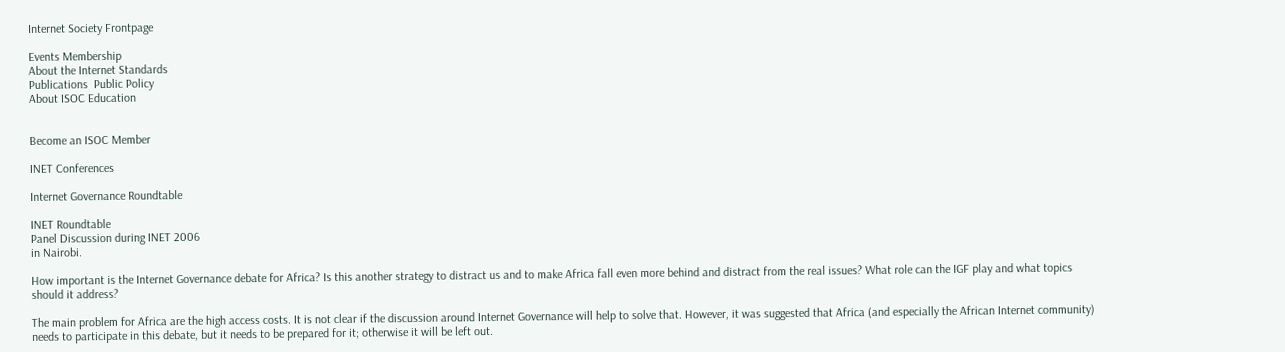Internet Society Frontpage

Events Membership
About the Internet Standards
Publications  Public Policy
About ISOC Education


Become an ISOC Member

INET Conferences

Internet Governance Roundtable

INET Roundtable
Panel Discussion during INET 2006
in Nairobi.

How important is the Internet Governance debate for Africa? Is this another strategy to distract us and to make Africa fall even more behind and distract from the real issues? What role can the IGF play and what topics should it address?

The main problem for Africa are the high access costs. It is not clear if the discussion around Internet Governance will help to solve that. However, it was suggested that Africa (and especially the African Internet community) needs to participate in this debate, but it needs to be prepared for it; otherwise it will be left out.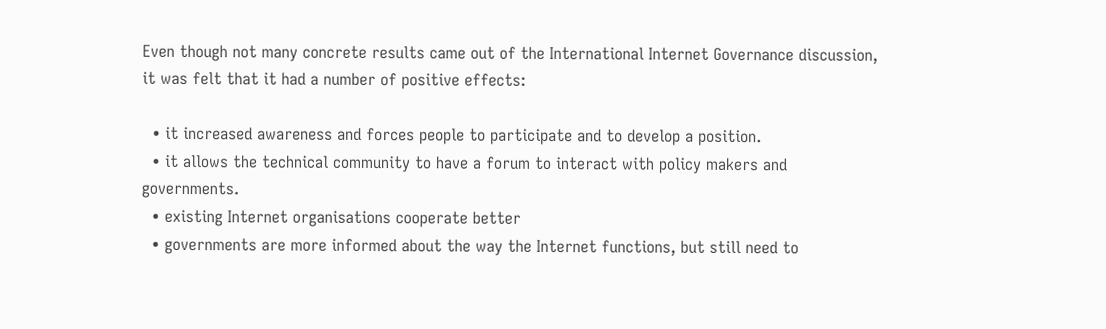Even though not many concrete results came out of the International Internet Governance discussion, it was felt that it had a number of positive effects:

  • it increased awareness and forces people to participate and to develop a position.
  • it allows the technical community to have a forum to interact with policy makers and governments.
  • existing Internet organisations cooperate better
  • governments are more informed about the way the Internet functions, but still need to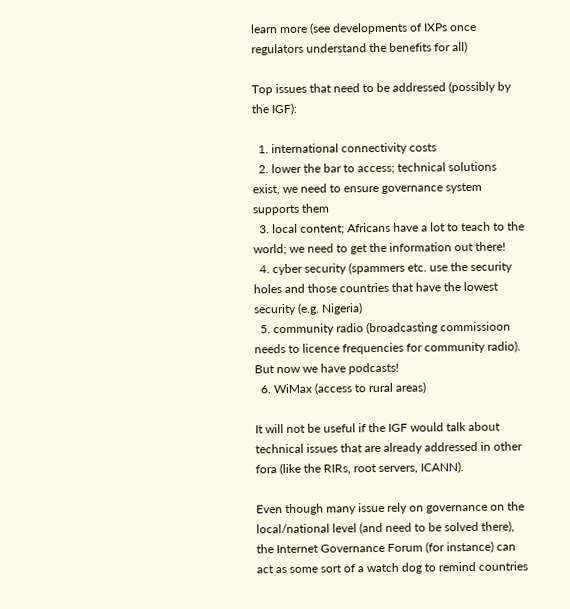learn more (see developments of IXPs once regulators understand the benefits for all)

Top issues that need to be addressed (possibly by the IGF):

  1. international connectivity costs
  2. lower the bar to access; technical solutions exist, we need to ensure governance system supports them
  3. local content; Africans have a lot to teach to the world; we need to get the information out there!
  4. cyber security (spammers etc. use the security holes and those countries that have the lowest security (e.g. Nigeria)
  5. community radio (broadcasting commissioon needs to licence frequencies for community radio). But now we have podcasts!
  6. WiMax (access to rural areas)

It will not be useful if the IGF would talk about technical issues that are already addressed in other fora (like the RIRs, root servers, ICANN).

Even though many issue rely on governance on the local/national level (and need to be solved there), the Internet Governance Forum (for instance) can act as some sort of a watch dog to remind countries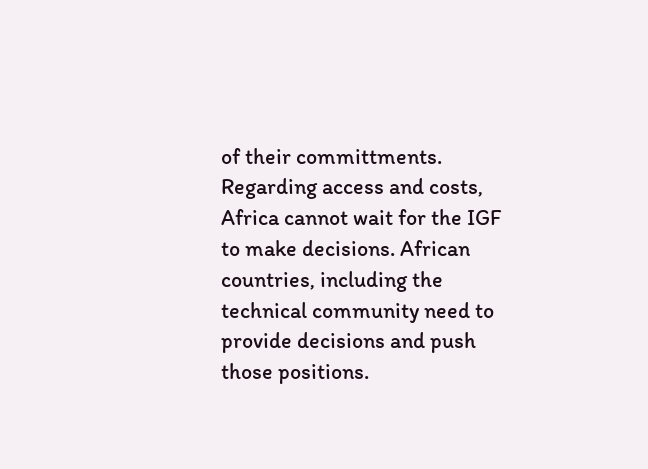of their committments. Regarding access and costs, Africa cannot wait for the IGF to make decisions. African countries, including the technical community need to provide decisions and push those positions.